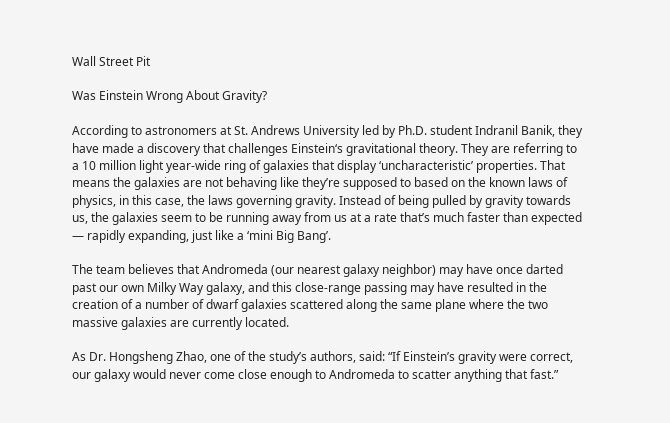Wall Street Pit

Was Einstein Wrong About Gravity?

According to astronomers at St. Andrews University led by Ph.D. student Indranil Banik, they have made a discovery that challenges Einstein‘s gravitational theory. They are referring to a 10 million light year-wide ring of galaxies that display ‘uncharacteristic’ properties. That means the galaxies are not behaving like they’re supposed to based on the known laws of physics, in this case, the laws governing gravity. Instead of being pulled by gravity towards us, the galaxies seem to be running away from us at a rate that’s much faster than expected — rapidly expanding, just like a ‘mini Big Bang’.

The team believes that Andromeda (our nearest galaxy neighbor) may have once darted past our own Milky Way galaxy, and this close-range passing may have resulted in the creation of a number of dwarf galaxies scattered along the same plane where the two massive galaxies are currently located.

As Dr. Hongsheng Zhao, one of the study’s authors, said: “If Einstein’s gravity were correct, our galaxy would never come close enough to Andromeda to scatter anything that fast.”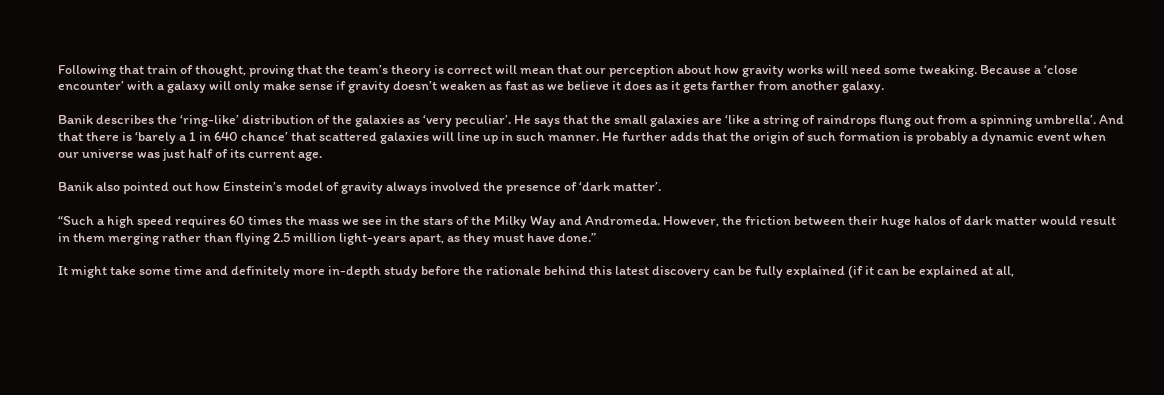Following that train of thought, proving that the team’s theory is correct will mean that our perception about how gravity works will need some tweaking. Because a ‘close encounter’ with a galaxy will only make sense if gravity doesn’t weaken as fast as we believe it does as it gets farther from another galaxy.

Banik describes the ‘ring-like’ distribution of the galaxies as ‘very peculiar’. He says that the small galaxies are ‘like a string of raindrops flung out from a spinning umbrella’. And that there is ‘barely a 1 in 640 chance’ that scattered galaxies will line up in such manner. He further adds that the origin of such formation is probably a dynamic event when our universe was just half of its current age.

Banik also pointed out how Einstein’s model of gravity always involved the presence of ‘dark matter’.

“Such a high speed requires 60 times the mass we see in the stars of the Milky Way and Andromeda. However, the friction between their huge halos of dark matter would result in them merging rather than flying 2.5 million light-years apart, as they must have done.”

It might take some time and definitely more in-depth study before the rationale behind this latest discovery can be fully explained (if it can be explained at all,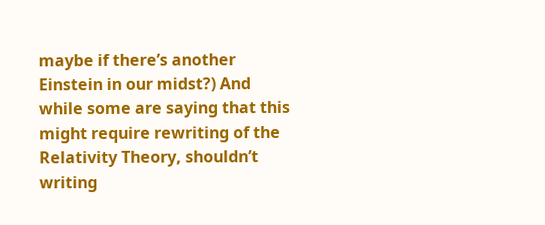maybe if there’s another Einstein in our midst?) And while some are saying that this might require rewriting of the Relativity Theory, shouldn’t writing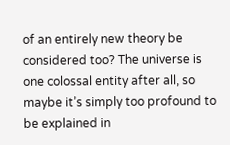of an entirely new theory be considered too? The universe is one colossal entity after all, so maybe it’s simply too profound to be explained in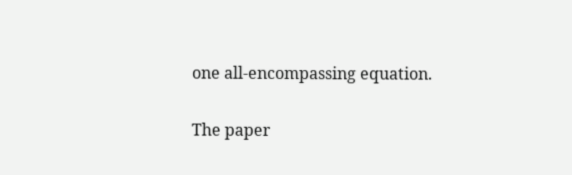one all-encompassing equation.

The paper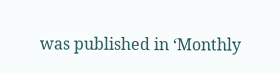was published in ‘Monthly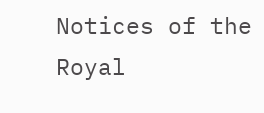Notices of the Royal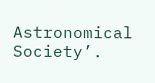Astronomical Society’.